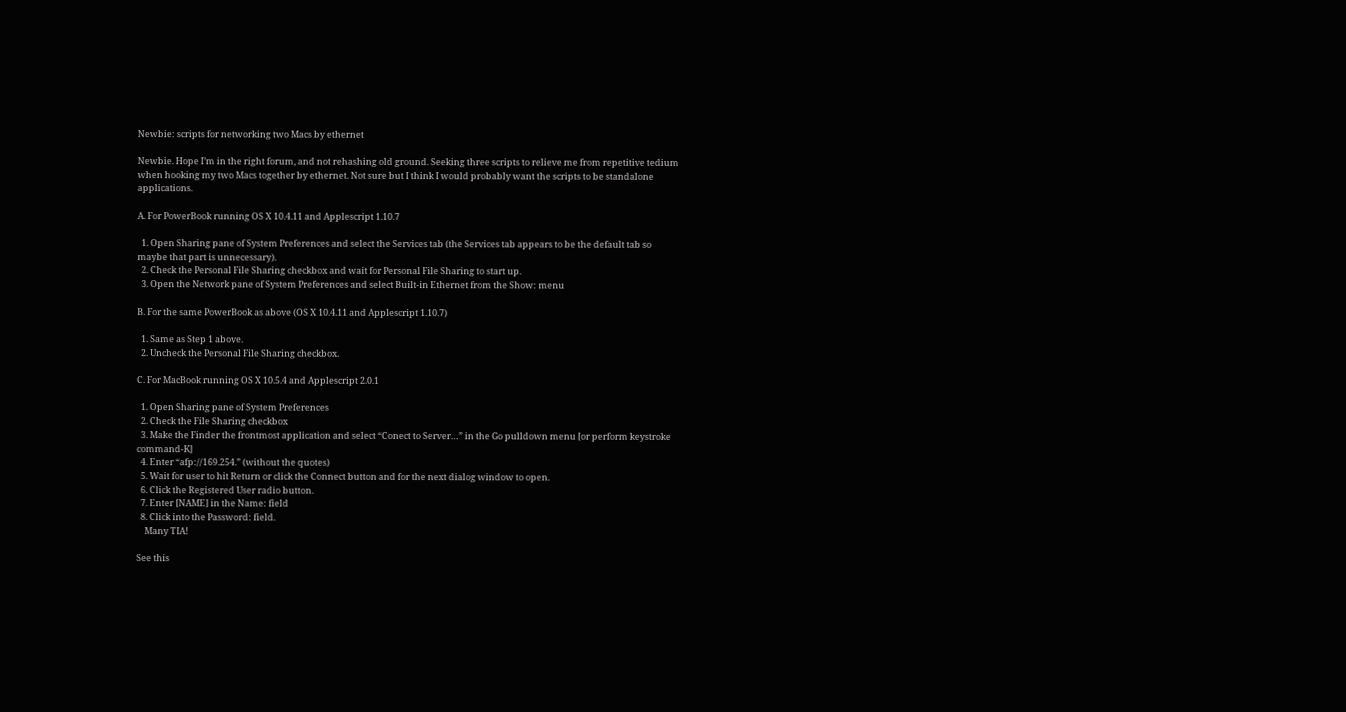Newbie: scripts for networking two Macs by ethernet

Newbie. Hope I’m in the right forum, and not rehashing old ground. Seeking three scripts to relieve me from repetitive tedium when hooking my two Macs together by ethernet. Not sure but I think I would probably want the scripts to be standalone applications.

A. For PowerBook running OS X 10.4.11 and Applescript 1.10.7

  1. Open Sharing pane of System Preferences and select the Services tab (the Services tab appears to be the default tab so maybe that part is unnecessary).
  2. Check the Personal File Sharing checkbox and wait for Personal File Sharing to start up.
  3. Open the Network pane of System Preferences and select Built-in Ethernet from the Show: menu

B. For the same PowerBook as above (OS X 10.4.11 and Applescript 1.10.7)

  1. Same as Step 1 above.
  2. Uncheck the Personal File Sharing checkbox.

C. For MacBook running OS X 10.5.4 and Applescript 2.0.1

  1. Open Sharing pane of System Preferences
  2. Check the File Sharing checkbox
  3. Make the Finder the frontmost application and select “Conect to Server…” in the Go pulldown menu [or perform keystroke command-K]
  4. Enter “afp://169.254.” (without the quotes)
  5. Wait for user to hit Return or click the Connect button and for the next dialog window to open.
  6. Click the Registered User radio button.
  7. Enter [NAME] in the Name: field
  8. Click into the Password: field.
    Many TIA!

See this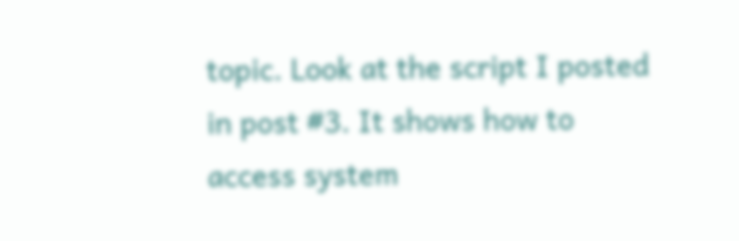topic. Look at the script I posted in post #3. It shows how to access system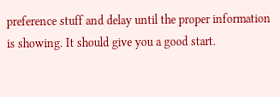preference stuff and delay until the proper information is showing. It should give you a good start.